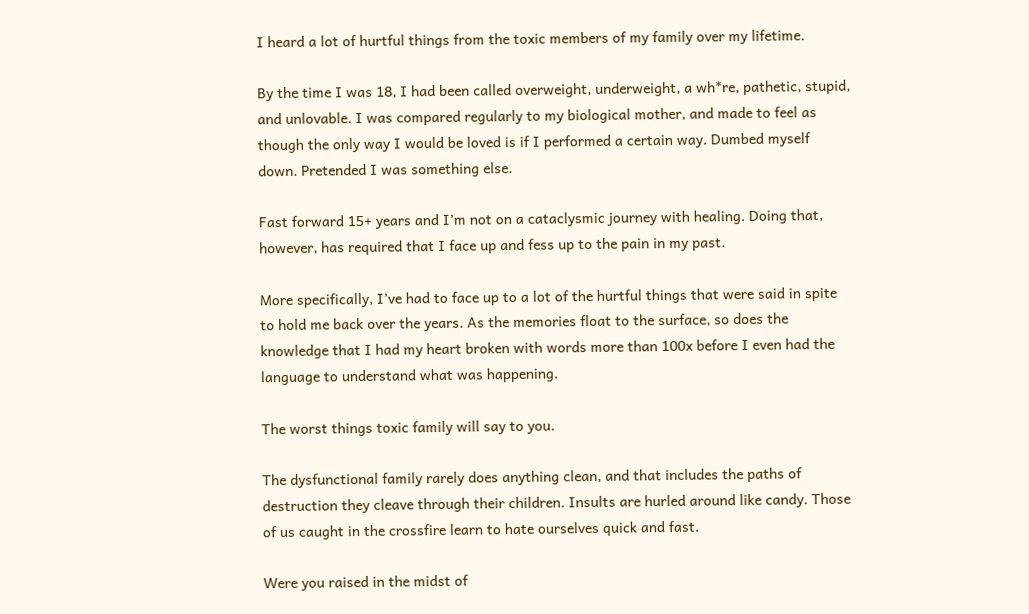I heard a lot of hurtful things from the toxic members of my family over my lifetime.

By the time I was 18, I had been called overweight, underweight, a wh*re, pathetic, stupid, and unlovable. I was compared regularly to my biological mother, and made to feel as though the only way I would be loved is if I performed a certain way. Dumbed myself down. Pretended I was something else.

Fast forward 15+ years and I’m not on a cataclysmic journey with healing. Doing that, however, has required that I face up and fess up to the pain in my past.

More specifically, I’ve had to face up to a lot of the hurtful things that were said in spite to hold me back over the years. As the memories float to the surface, so does the knowledge that I had my heart broken with words more than 100x before I even had the language to understand what was happening.

The worst things toxic family will say to you.

The dysfunctional family rarely does anything clean, and that includes the paths of destruction they cleave through their children. Insults are hurled around like candy. Those of us caught in the crossfire learn to hate ourselves quick and fast.

Were you raised in the midst of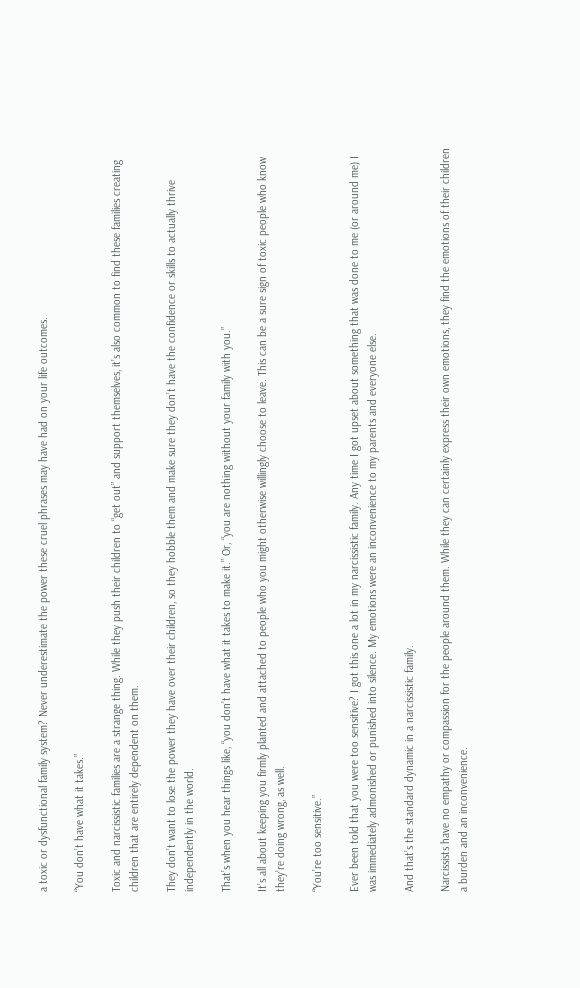a toxic or dysfunctional family system? Never underestimate the power these cruel phrases may have had on your life outcomes.

“You don’t have what it takes.”

Toxic and narcissistic families are a strange thing. While they push their children to “get out” and support themselves, it’s also common to find these families creating children that are entirely dependent on them.

They don’t want to lose the power they have over their children, so they hobble them and make sure they don’t have the confidence or skills to actually thrive independently in the world.

That’s when you hear things like, “you don’t have what it takes to make it.” Or, “you are nothing without your family with you.”

It’s all about keeping you firmly planted and attached to people who you might otherwise willingly choose to leave. This can be a sure sign of toxic people who know they’re doing wrong, as well.

“You’re too sensitive.”

Ever been told that you were too sensitive? I got this one a lot in my narcissistic family. Any time I got upset about something that was done to me (or around me) I was immediately admonished or punished into silence. My emotions were an inconvenience to my parents and everyone else.

And that’s the standard dynamic in a narcissistic family.

Narcissists have no empathy or compassion for the people around them. While they can certainly express their own emotions, they find the emotions of their children a burden and an inconvenience.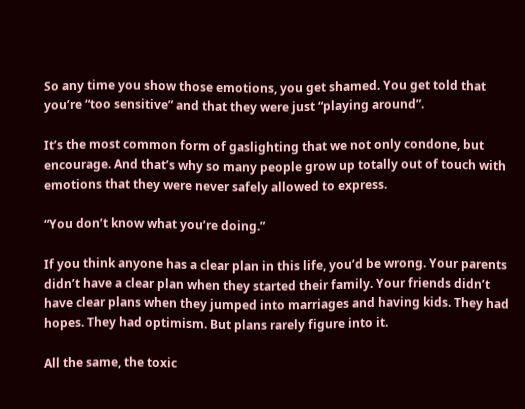So any time you show those emotions, you get shamed. You get told that you’re “too sensitive” and that they were just “playing around”.

It’s the most common form of gaslighting that we not only condone, but encourage. And that’s why so many people grow up totally out of touch with emotions that they were never safely allowed to express.

“You don’t know what you’re doing.”

If you think anyone has a clear plan in this life, you’d be wrong. Your parents didn’t have a clear plan when they started their family. Your friends didn’t have clear plans when they jumped into marriages and having kids. They had hopes. They had optimism. But plans rarely figure into it.

All the same, the toxic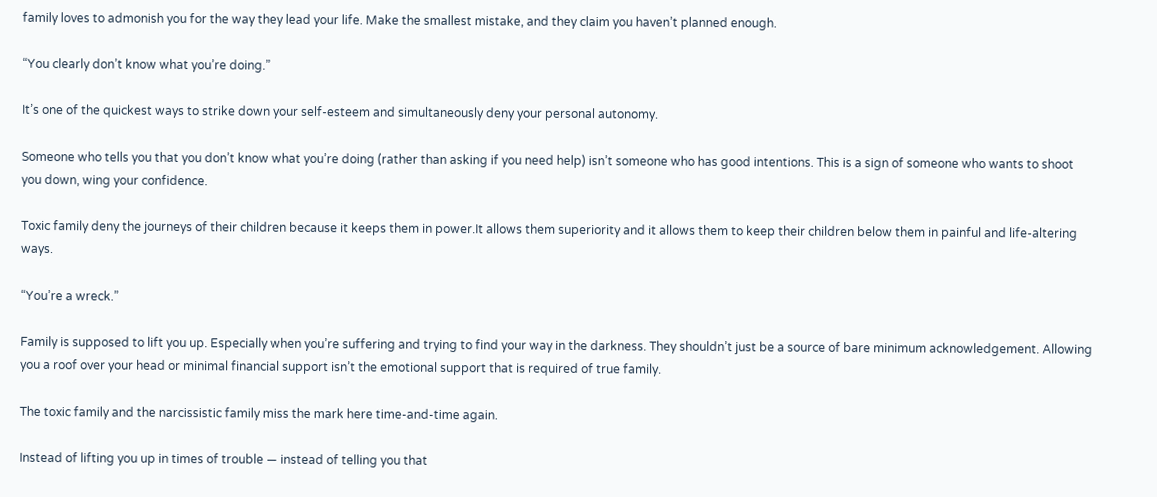family loves to admonish you for the way they lead your life. Make the smallest mistake, and they claim you haven’t planned enough.

“You clearly don’t know what you’re doing.”

It’s one of the quickest ways to strike down your self-esteem and simultaneously deny your personal autonomy.

Someone who tells you that you don’t know what you’re doing (rather than asking if you need help) isn’t someone who has good intentions. This is a sign of someone who wants to shoot you down, wing your confidence.

Toxic family deny the journeys of their children because it keeps them in power.It allows them superiority and it allows them to keep their children below them in painful and life-altering ways.

“You’re a wreck.”

Family is supposed to lift you up. Especially when you’re suffering and trying to find your way in the darkness. They shouldn’t just be a source of bare minimum acknowledgement. Allowing you a roof over your head or minimal financial support isn’t the emotional support that is required of true family.

The toxic family and the narcissistic family miss the mark here time-and-time again.

Instead of lifting you up in times of trouble — instead of telling you that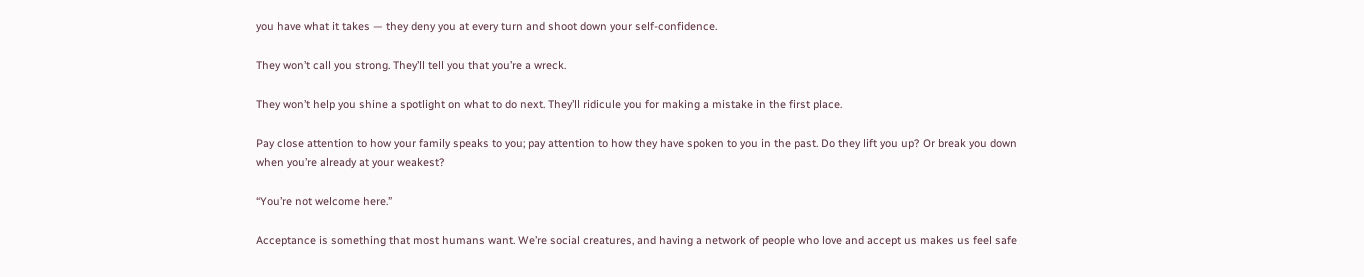you have what it takes — they deny you at every turn and shoot down your self-confidence.

They won’t call you strong. They’ll tell you that you’re a wreck.

They won’t help you shine a spotlight on what to do next. They’ll ridicule you for making a mistake in the first place.

Pay close attention to how your family speaks to you; pay attention to how they have spoken to you in the past. Do they lift you up? Or break you down when you’re already at your weakest?

“You’re not welcome here.”

Acceptance is something that most humans want. We’re social creatures, and having a network of people who love and accept us makes us feel safe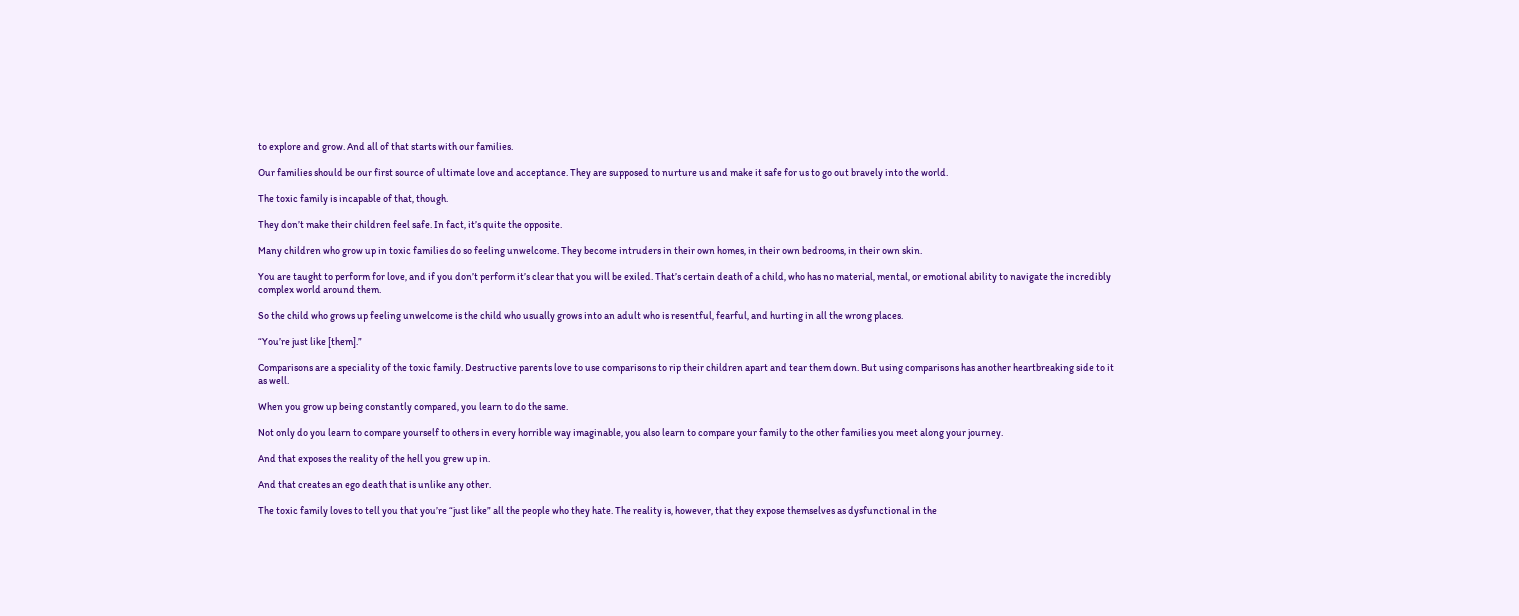to explore and grow. And all of that starts with our families.

Our families should be our first source of ultimate love and acceptance. They are supposed to nurture us and make it safe for us to go out bravely into the world.

The toxic family is incapable of that, though.

They don’t make their children feel safe. In fact, it’s quite the opposite.

Many children who grow up in toxic families do so feeling unwelcome. They become intruders in their own homes, in their own bedrooms, in their own skin.

You are taught to perform for love, and if you don’t perform it’s clear that you will be exiled. That’s certain death of a child, who has no material, mental, or emotional ability to navigate the incredibly complex world around them.

So the child who grows up feeling unwelcome is the child who usually grows into an adult who is resentful, fearful, and hurting in all the wrong places.

“You’re just like [them].”

Comparisons are a speciality of the toxic family. Destructive parents love to use comparisons to rip their children apart and tear them down. But using comparisons has another heartbreaking side to it as well.

When you grow up being constantly compared, you learn to do the same.

Not only do you learn to compare yourself to others in every horrible way imaginable, you also learn to compare your family to the other families you meet along your journey.

And that exposes the reality of the hell you grew up in.

And that creates an ego death that is unlike any other.

The toxic family loves to tell you that you’re “just like” all the people who they hate. The reality is, however, that they expose themselves as dysfunctional in the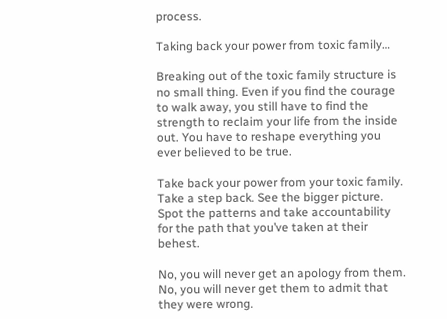process.

Taking back your power from toxic family…

Breaking out of the toxic family structure is no small thing. Even if you find the courage to walk away, you still have to find the strength to reclaim your life from the inside out. You have to reshape everything you ever believed to be true.

Take back your power from your toxic family. Take a step back. See the bigger picture. Spot the patterns and take accountability for the path that you’ve taken at their behest.

No, you will never get an apology from them. No, you will never get them to admit that they were wrong.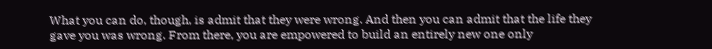What you can do, though, is admit that they were wrong. And then you can admit that the life they gave you was wrong. From there, you are empowered to build an entirely new one only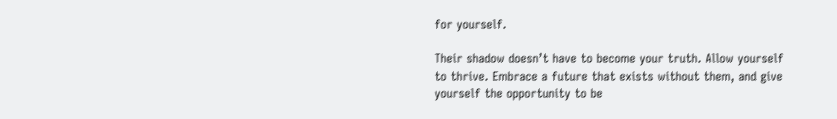for yourself.

Their shadow doesn’t have to become your truth. Allow yourself to thrive. Embrace a future that exists without them, and give yourself the opportunity to be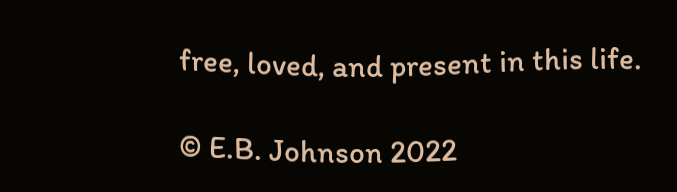free, loved, and present in this life.

© E.B. Johnson 2022